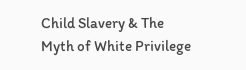Child Slavery & The Myth of White Privilege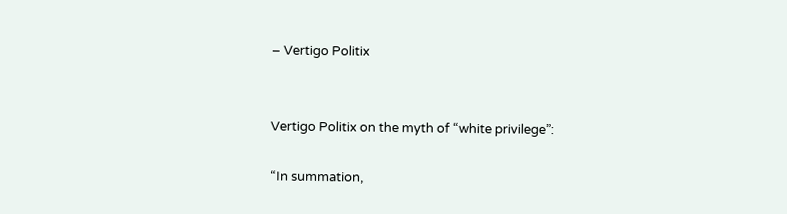– Vertigo Politix


Vertigo Politix on the myth of “white privilege”:

“In summation,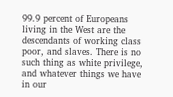99.9 percent of Europeans living in the West are the descendants of working class poor, and slaves. There is no such thing as white privilege, and whatever things we have in our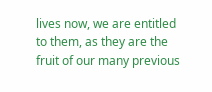lives now, we are entitled to them, as they are the fruit of our many previous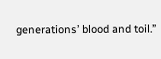generations’ blood and toil.”